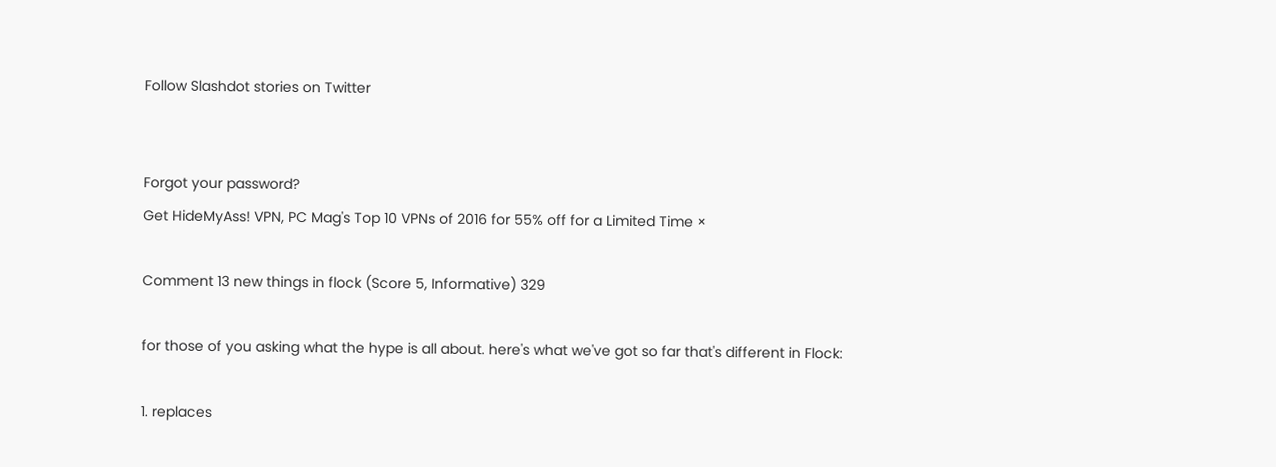Follow Slashdot stories on Twitter


Forgot your password?
Get HideMyAss! VPN, PC Mag's Top 10 VPNs of 2016 for 55% off for a Limited Time ×

Comment 13 new things in flock (Score 5, Informative) 329

for those of you asking what the hype is all about. here's what we've got so far that's different in Flock:

1. replaces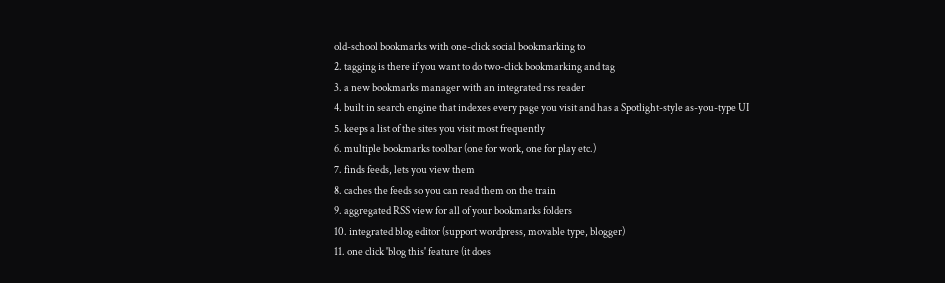old-school bookmarks with one-click social bookmarking to
2. tagging is there if you want to do two-click bookmarking and tag
3. a new bookmarks manager with an integrated rss reader
4. built in search engine that indexes every page you visit and has a Spotlight-style as-you-type UI
5. keeps a list of the sites you visit most frequently
6. multiple bookmarks toolbar (one for work, one for play etc.)
7. finds feeds, lets you view them
8. caches the feeds so you can read them on the train
9. aggregated RSS view for all of your bookmarks folders
10. integrated blog editor (support wordpress, movable type, blogger)
11. one click 'blog this' feature (it does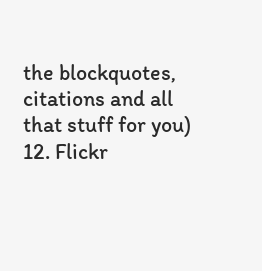the blockquotes, citations and all that stuff for you)
12. Flickr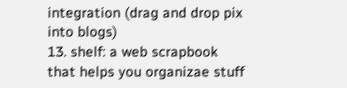integration (drag and drop pix into blogs)
13. shelf: a web scrapbook that helps you organizae stuff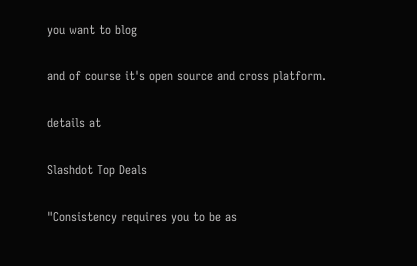you want to blog

and of course it's open source and cross platform.

details at

Slashdot Top Deals

"Consistency requires you to be as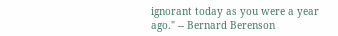ignorant today as you were a year ago." -- Bernard Berenson